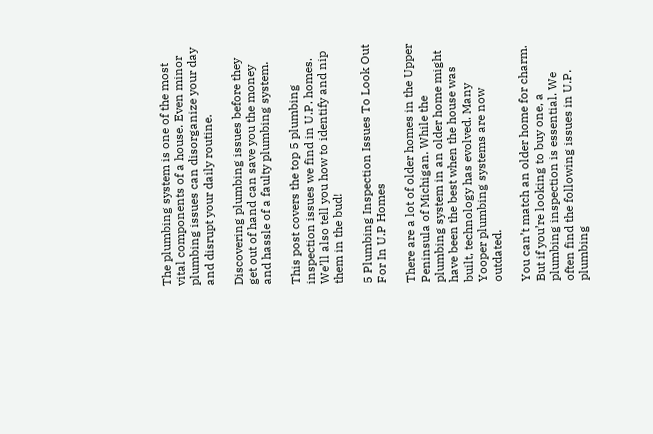The plumbing system is one of the most vital components of a house. Even minor plumbing issues can disorganize your day and disrupt your daily routine.

Discovering plumbing issues before they get out of hand can save you the money and hassle of a faulty plumbing system.

This post covers the top 5 plumbing inspection issues we find in U.P. homes. We’ll also tell you how to identify and nip them in the bud!

5 Plumbing Inspection Issues To Look Out For In U.P Homes

There are a lot of older homes in the Upper Peninsula of Michigan. While the plumbing system in an older home might have been the best when the house was built, technology has evolved. Many Yooper plumbing systems are now outdated.

You can’t match an older home for charm. But if you’re looking to buy one, a plumbing inspection is essential. We often find the following issues in U.P. plumbing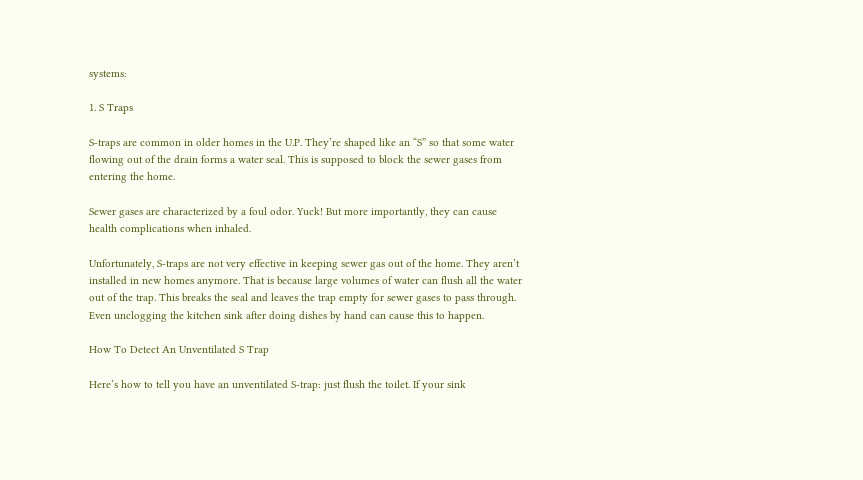systems:

1. S Traps

S-traps are common in older homes in the U.P. They’re shaped like an “S” so that some water flowing out of the drain forms a water seal. This is supposed to block the sewer gases from entering the home.

Sewer gases are characterized by a foul odor. Yuck! But more importantly, they can cause health complications when inhaled.

Unfortunately, S-traps are not very effective in keeping sewer gas out of the home. They aren’t installed in new homes anymore. That is because large volumes of water can flush all the water out of the trap. This breaks the seal and leaves the trap empty for sewer gases to pass through. Even unclogging the kitchen sink after doing dishes by hand can cause this to happen.

How To Detect An Unventilated S Trap

Here’s how to tell you have an unventilated S-trap: just flush the toilet. If your sink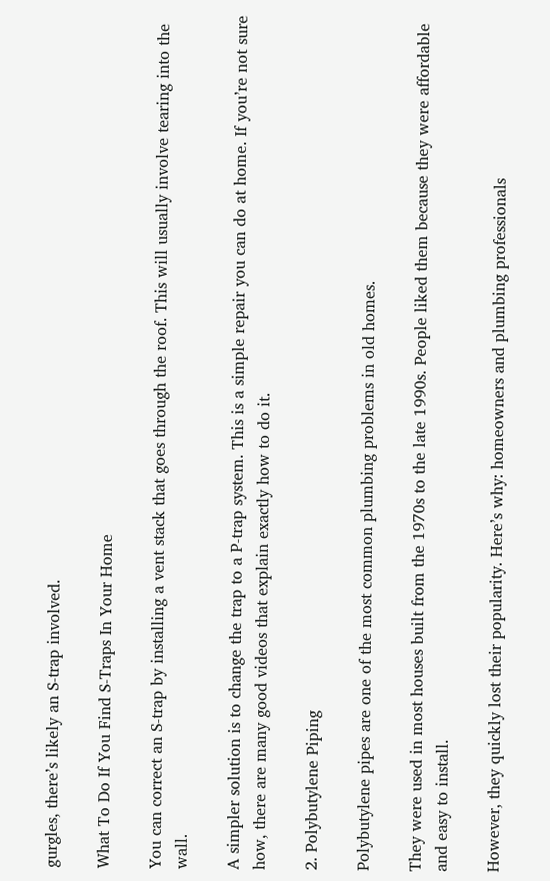gurgles, there’s likely an S-trap involved.

What To Do If You Find S-Traps In Your Home

You can correct an S-trap by installing a vent stack that goes through the roof. This will usually involve tearing into the wall.

A simpler solution is to change the trap to a P-trap system. This is a simple repair you can do at home. If you’re not sure how, there are many good videos that explain exactly how to do it.

2. Polybutylene Piping

Polybutylene pipes are one of the most common plumbing problems in old homes.

They were used in most houses built from the 1970s to the late 1990s. People liked them because they were affordable and easy to install.

However, they quickly lost their popularity. Here’s why: homeowners and plumbing professionals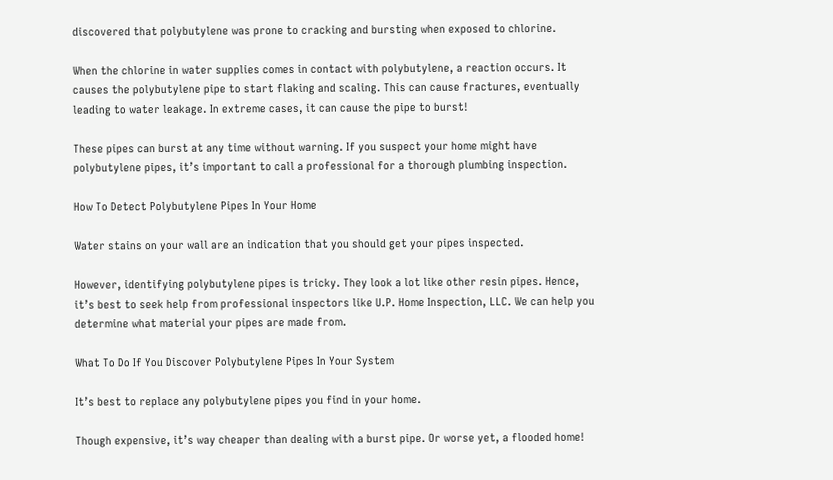discovered that polybutylene was prone to cracking and bursting when exposed to chlorine.

When the chlorine in water supplies comes in contact with polybutylene, a reaction occurs. It causes the polybutylene pipe to start flaking and scaling. This can cause fractures, eventually leading to water leakage. In extreme cases, it can cause the pipe to burst!

These pipes can burst at any time without warning. If you suspect your home might have polybutylene pipes, it’s important to call a professional for a thorough plumbing inspection.

How To Detect Polybutylene Pipes In Your Home

Water stains on your wall are an indication that you should get your pipes inspected.

However, identifying polybutylene pipes is tricky. They look a lot like other resin pipes. Hence, it’s best to seek help from professional inspectors like U.P. Home Inspection, LLC. We can help you determine what material your pipes are made from.

What To Do If You Discover Polybutylene Pipes In Your System

It’s best to replace any polybutylene pipes you find in your home.

Though expensive, it’s way cheaper than dealing with a burst pipe. Or worse yet, a flooded home!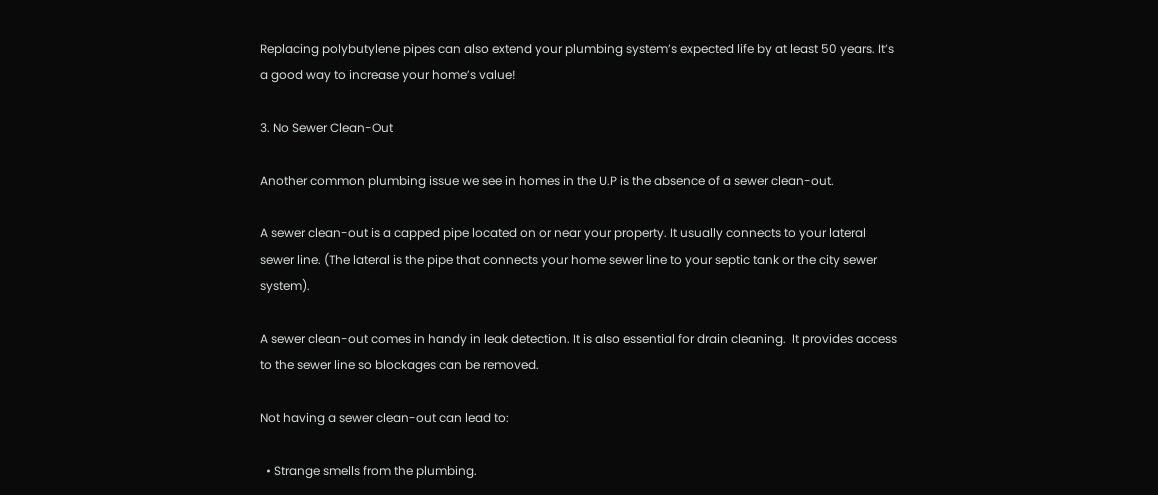Replacing polybutylene pipes can also extend your plumbing system’s expected life by at least 50 years. It’s a good way to increase your home’s value!

3. No Sewer Clean-Out

Another common plumbing issue we see in homes in the U.P is the absence of a sewer clean-out.

A sewer clean-out is a capped pipe located on or near your property. It usually connects to your lateral sewer line. (The lateral is the pipe that connects your home sewer line to your septic tank or the city sewer system).

A sewer clean-out comes in handy in leak detection. It is also essential for drain cleaning.  It provides access to the sewer line so blockages can be removed.

Not having a sewer clean-out can lead to:

  • Strange smells from the plumbing.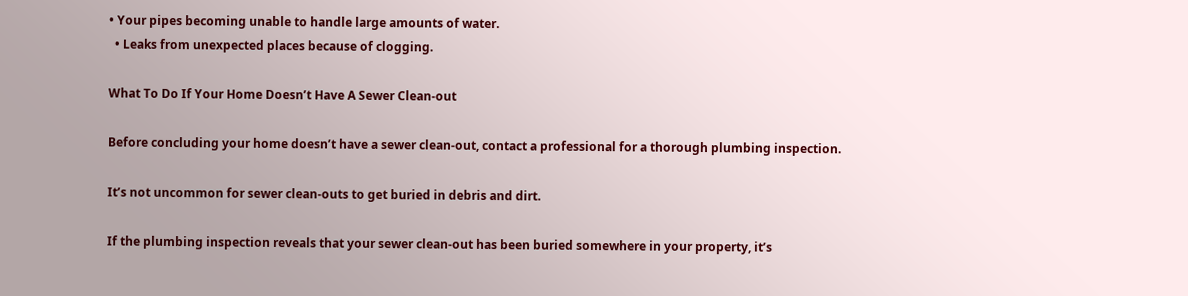• Your pipes becoming unable to handle large amounts of water.
  • Leaks from unexpected places because of clogging.

What To Do If Your Home Doesn’t Have A Sewer Clean-out

Before concluding your home doesn’t have a sewer clean-out, contact a professional for a thorough plumbing inspection.

It’s not uncommon for sewer clean-outs to get buried in debris and dirt.

If the plumbing inspection reveals that your sewer clean-out has been buried somewhere in your property, it’s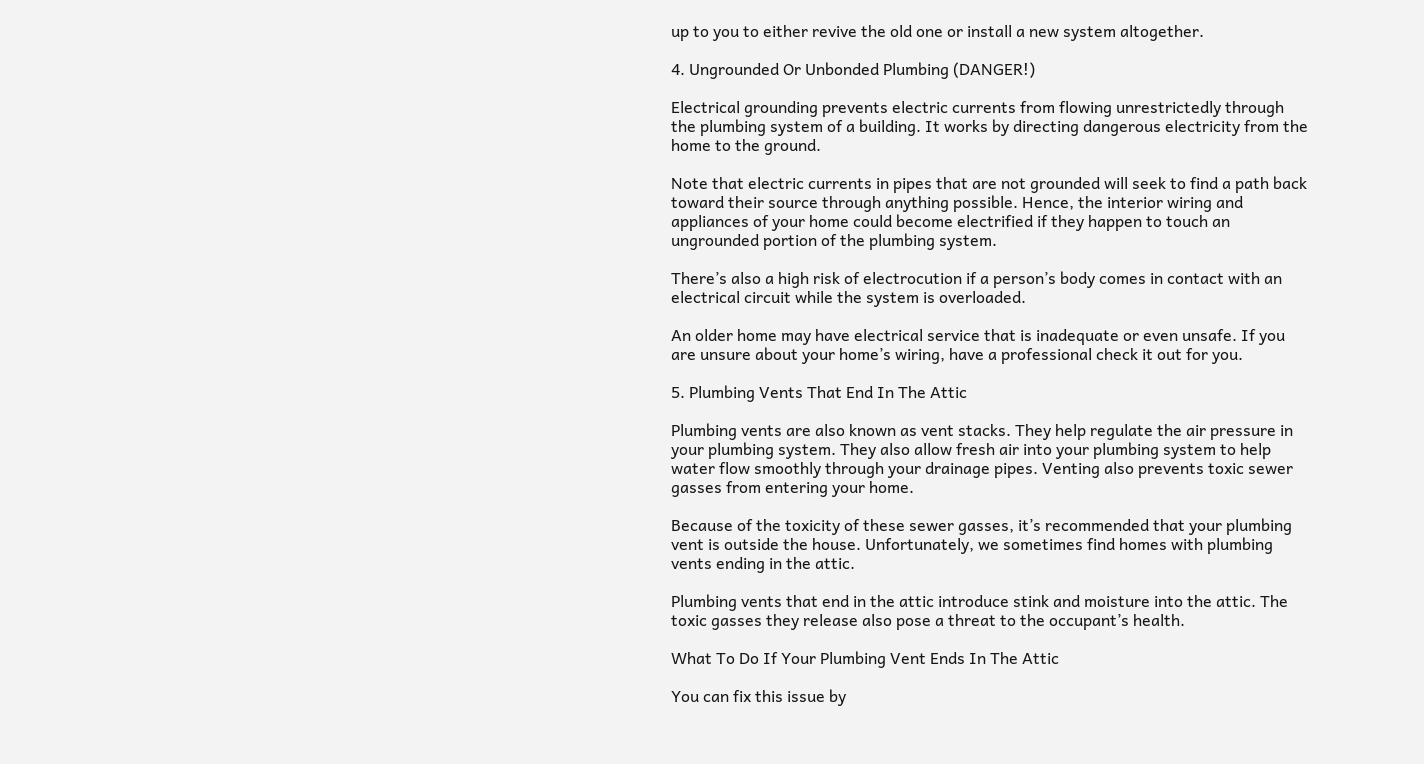up to you to either revive the old one or install a new system altogether.

4. Ungrounded Or Unbonded Plumbing (DANGER!)

Electrical grounding prevents electric currents from flowing unrestrictedly through the plumbing system of a building. It works by directing dangerous electricity from the home to the ground.

Note that electric currents in pipes that are not grounded will seek to find a path back toward their source through anything possible. Hence, the interior wiring and appliances of your home could become electrified if they happen to touch an ungrounded portion of the plumbing system.

There’s also a high risk of electrocution if a person’s body comes in contact with an electrical circuit while the system is overloaded.

An older home may have electrical service that is inadequate or even unsafe. If you are unsure about your home’s wiring, have a professional check it out for you.

5. Plumbing Vents That End In The Attic

Plumbing vents are also known as vent stacks. They help regulate the air pressure in your plumbing system. They also allow fresh air into your plumbing system to help water flow smoothly through your drainage pipes. Venting also prevents toxic sewer gasses from entering your home.

Because of the toxicity of these sewer gasses, it’s recommended that your plumbing vent is outside the house. Unfortunately, we sometimes find homes with plumbing vents ending in the attic.

Plumbing vents that end in the attic introduce stink and moisture into the attic. The toxic gasses they release also pose a threat to the occupant’s health.

What To Do If Your Plumbing Vent Ends In The Attic

You can fix this issue by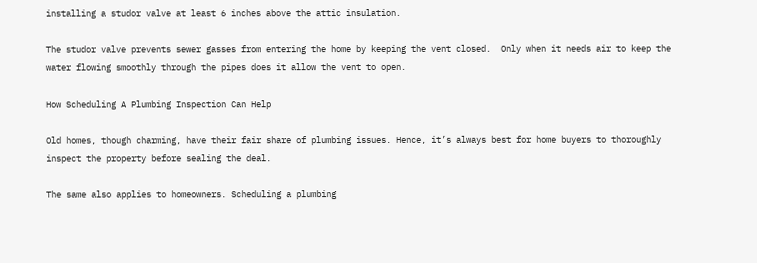installing a studor valve at least 6 inches above the attic insulation.

The studor valve prevents sewer gasses from entering the home by keeping the vent closed.  Only when it needs air to keep the water flowing smoothly through the pipes does it allow the vent to open.

How Scheduling A Plumbing Inspection Can Help

Old homes, though charming, have their fair share of plumbing issues. Hence, it’s always best for home buyers to thoroughly inspect the property before sealing the deal.

The same also applies to homeowners. Scheduling a plumbing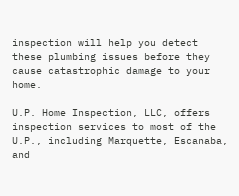inspection will help you detect these plumbing issues before they cause catastrophic damage to your home.

U.P. Home Inspection, LLC, offers inspection services to most of the U.P., including Marquette, Escanaba, and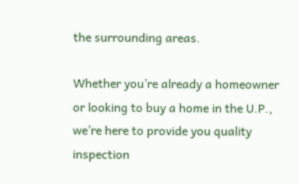the surrounding areas.

Whether you’re already a homeowner or looking to buy a home in the U.P., we’re here to provide you quality inspection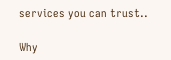services you can trust..

Why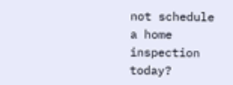not schedule a home inspection today?